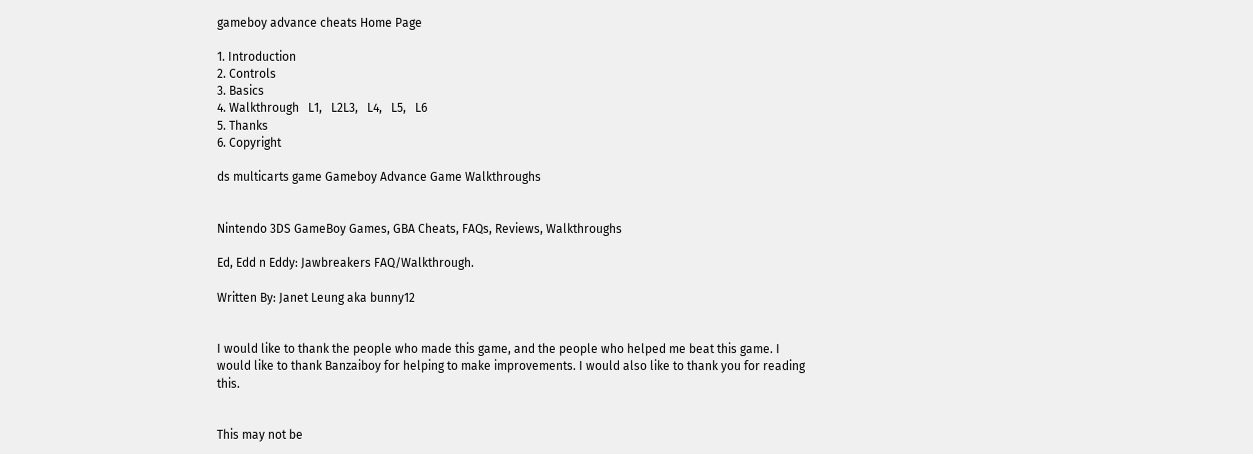gameboy advance cheats Home Page

1. Introduction
2. Controls
3. Basics
4. Walkthrough   L1,   L2L3,   L4,   L5,   L6
5. Thanks
6. Copyright

ds multicarts game Gameboy Advance Game Walkthroughs


Nintendo 3DS GameBoy Games, GBA Cheats, FAQs, Reviews, Walkthroughs

Ed, Edd n Eddy: Jawbreakers FAQ/Walkthrough.

Written By: Janet Leung aka bunny12


I would like to thank the people who made this game, and the people who helped me beat this game. I would like to thank Banzaiboy for helping to make improvements. I would also like to thank you for reading this.


This may not be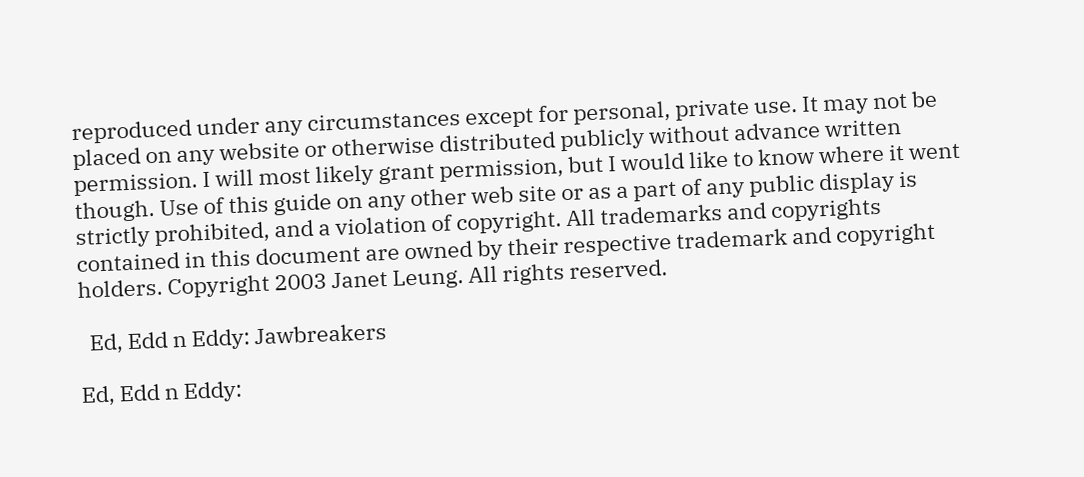reproduced under any circumstances except for personal, private use. It may not be placed on any website or otherwise distributed publicly without advance written permission. I will most likely grant permission, but I would like to know where it went though. Use of this guide on any other web site or as a part of any public display is strictly prohibited, and a violation of copyright. All trademarks and copyrights contained in this document are owned by their respective trademark and copyright holders. Copyright 2003 Janet Leung. All rights reserved.

  Ed, Edd n Eddy: Jawbreakers

Ed, Edd n Eddy: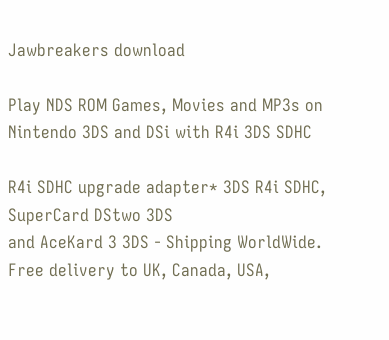Jawbreakers download

Play NDS ROM Games, Movies and MP3s on
Nintendo 3DS and DSi with R4i 3DS SDHC

R4i SDHC upgrade adapter* 3DS R4i SDHC, SuperCard DStwo 3DS
and AceKard 3 3DS - Shipping WorldWide.
Free delivery to UK, Canada, USA,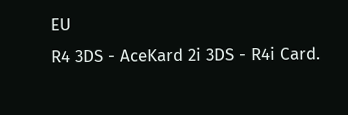EU
R4 3DS - AceKard 2i 3DS - R4i Card.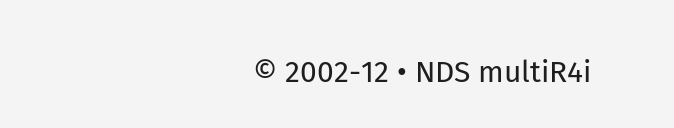© 2002-12 • NDS multiR4i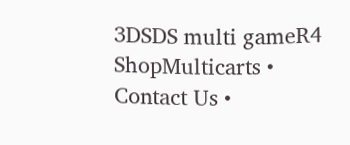3DSDS multi gameR4 ShopMulticarts • Contact Us •